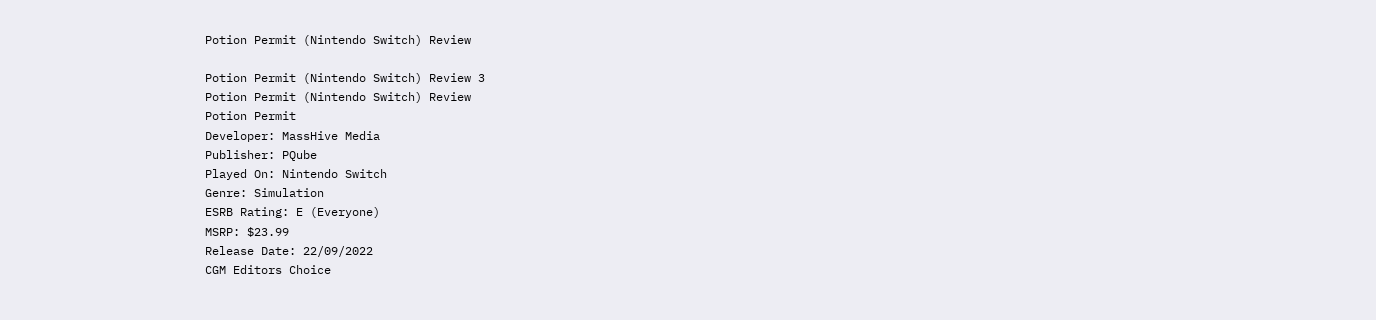Potion Permit (Nintendo Switch) Review

Potion Permit (Nintendo Switch) Review 3
Potion Permit (Nintendo Switch) Review
Potion Permit
Developer: MassHive Media
Publisher: PQube
Played On: Nintendo Switch
Genre: Simulation
ESRB Rating: E (Everyone)
MSRP: $23.99
Release Date: 22/09/2022
CGM Editors Choice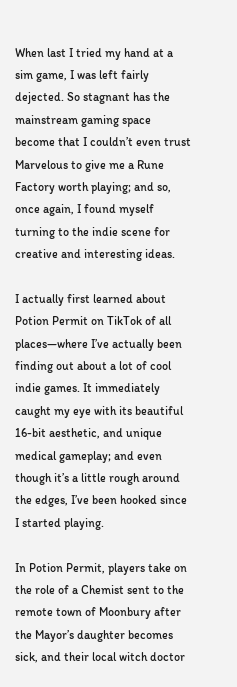When last I tried my hand at a sim game, I was left fairly dejected. So stagnant has the mainstream gaming space become that I couldn’t even trust Marvelous to give me a Rune Factory worth playing; and so, once again, I found myself turning to the indie scene for creative and interesting ideas.

I actually first learned about Potion Permit on TikTok of all places—where I’ve actually been finding out about a lot of cool indie games. It immediately caught my eye with its beautiful 16-bit aesthetic, and unique medical gameplay; and even though it’s a little rough around the edges, I’ve been hooked since I started playing.

In Potion Permit, players take on the role of a Chemist sent to the remote town of Moonbury after the Mayor’s daughter becomes sick, and their local witch doctor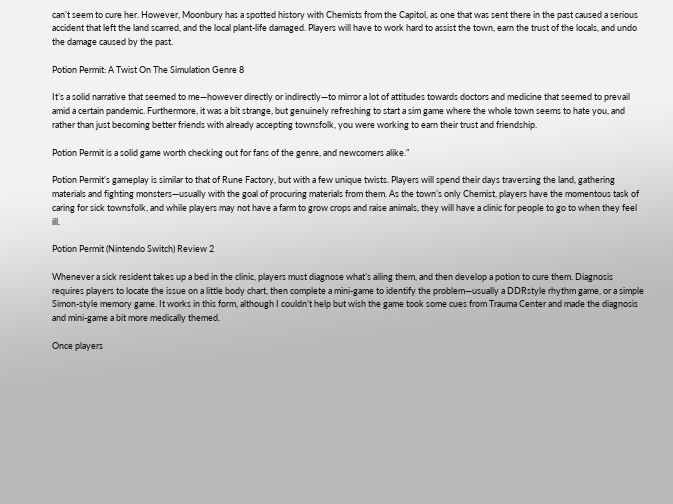can’t seem to cure her. However, Moonbury has a spotted history with Chemists from the Capitol, as one that was sent there in the past caused a serious accident that left the land scarred, and the local plant-life damaged. Players will have to work hard to assist the town, earn the trust of the locals, and undo the damage caused by the past.

Potion Permit: A Twist On The Simulation Genre 8

It’s a solid narrative that seemed to me—however directly or indirectly—to mirror a lot of attitudes towards doctors and medicine that seemed to prevail amid a certain pandemic. Furthermore, it was a bit strange, but genuinely refreshing to start a sim game where the whole town seems to hate you, and rather than just becoming better friends with already accepting townsfolk, you were working to earn their trust and friendship.

Potion Permit is a solid game worth checking out for fans of the genre, and newcomers alike.”

Potion Permit’s gameplay is similar to that of Rune Factory, but with a few unique twists. Players will spend their days traversing the land, gathering materials and fighting monsters—usually with the goal of procuring materials from them. As the town’s only Chemist, players have the momentous task of caring for sick townsfolk, and while players may not have a farm to grow crops and raise animals, they will have a clinic for people to go to when they feel ill.

Potion Permit (Nintendo Switch) Review 2

Whenever a sick resident takes up a bed in the clinic, players must diagnose what’s ailing them, and then develop a potion to cure them. Diagnosis requires players to locate the issue on a little body chart, then complete a mini-game to identify the problem—usually a DDRstyle rhythm game, or a simple Simon-style memory game. It works in this form, although I couldn’t help but wish the game took some cues from Trauma Center and made the diagnosis and mini-game a bit more medically themed.

Once players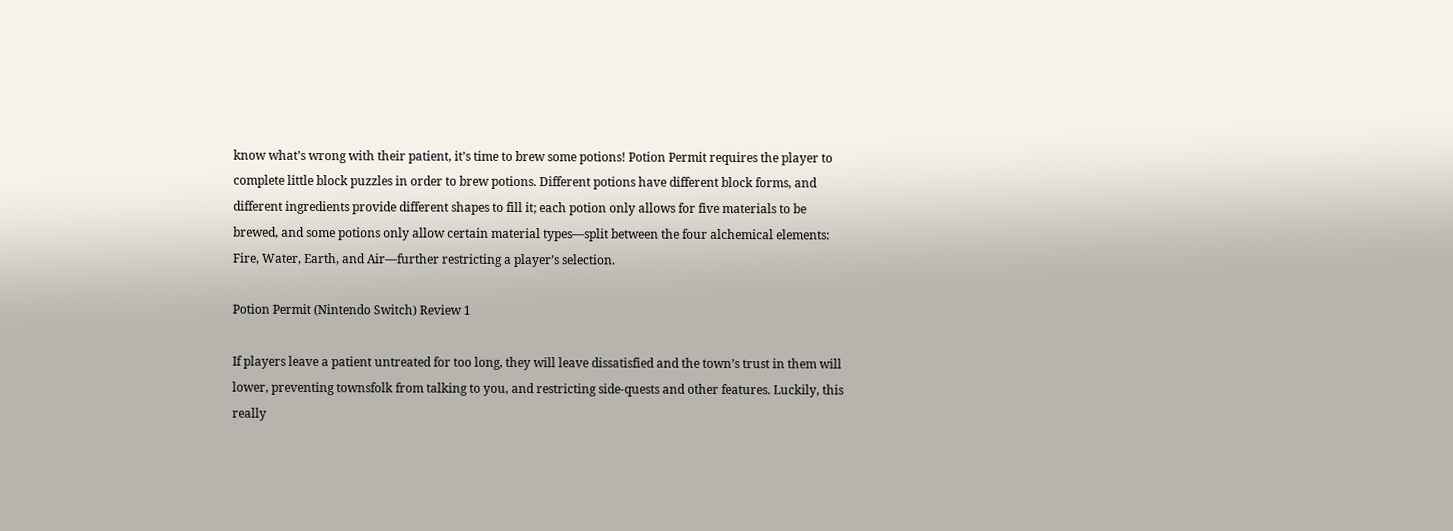know what’s wrong with their patient, it’s time to brew some potions! Potion Permit requires the player to complete little block puzzles in order to brew potions. Different potions have different block forms, and different ingredients provide different shapes to fill it; each potion only allows for five materials to be brewed, and some potions only allow certain material types—split between the four alchemical elements: Fire, Water, Earth, and Air—further restricting a player’s selection.

Potion Permit (Nintendo Switch) Review 1

If players leave a patient untreated for too long, they will leave dissatisfied and the town’s trust in them will lower, preventing townsfolk from talking to you, and restricting side-quests and other features. Luckily, this really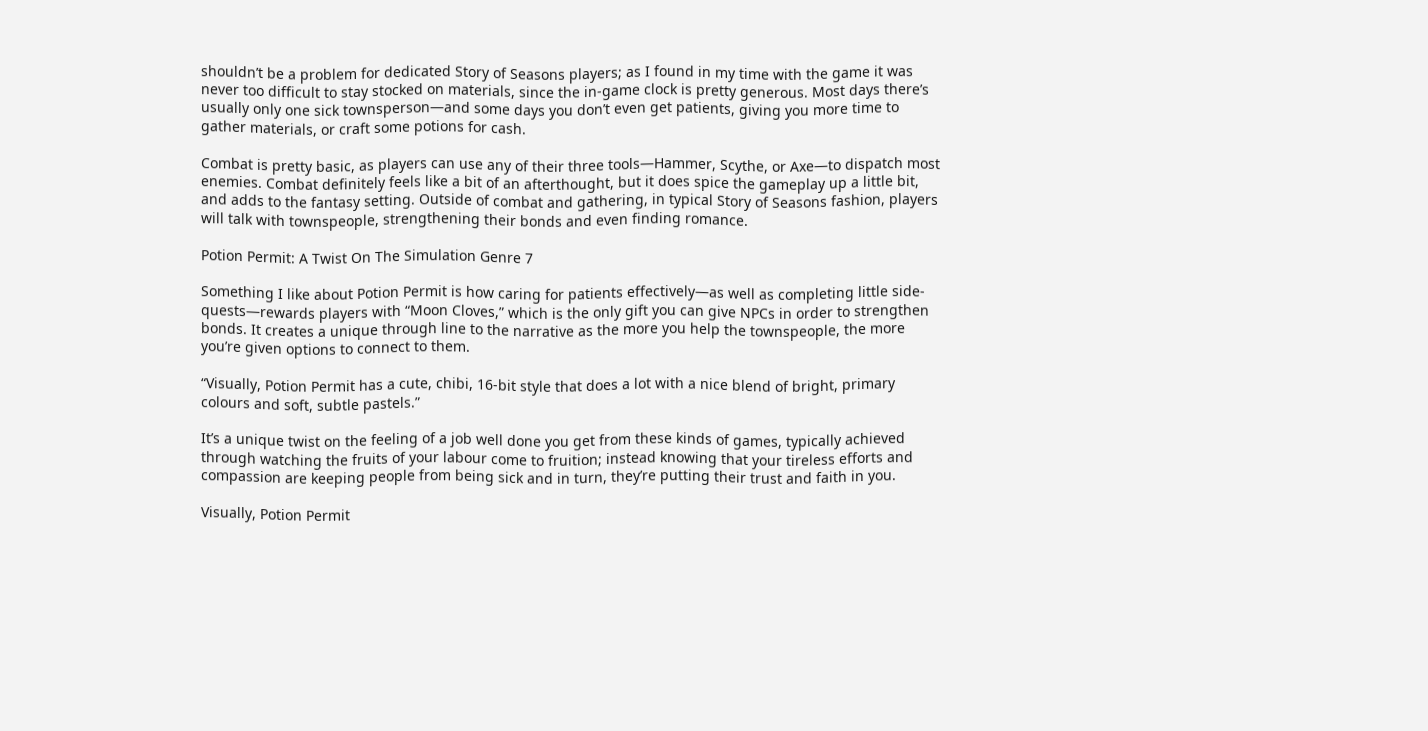shouldn’t be a problem for dedicated Story of Seasons players; as I found in my time with the game it was never too difficult to stay stocked on materials, since the in-game clock is pretty generous. Most days there’s usually only one sick townsperson—and some days you don’t even get patients, giving you more time to gather materials, or craft some potions for cash.

Combat is pretty basic, as players can use any of their three tools—Hammer, Scythe, or Axe—to dispatch most enemies. Combat definitely feels like a bit of an afterthought, but it does spice the gameplay up a little bit, and adds to the fantasy setting. Outside of combat and gathering, in typical Story of Seasons fashion, players will talk with townspeople, strengthening their bonds and even finding romance.

Potion Permit: A Twist On The Simulation Genre 7

Something I like about Potion Permit is how caring for patients effectively—as well as completing little side-quests—rewards players with “Moon Cloves,” which is the only gift you can give NPCs in order to strengthen bonds. It creates a unique through line to the narrative as the more you help the townspeople, the more you’re given options to connect to them.

“Visually, Potion Permit has a cute, chibi, 16-bit style that does a lot with a nice blend of bright, primary colours and soft, subtle pastels.”

It’s a unique twist on the feeling of a job well done you get from these kinds of games, typically achieved through watching the fruits of your labour come to fruition; instead knowing that your tireless efforts and compassion are keeping people from being sick and in turn, they’re putting their trust and faith in you.

Visually, Potion Permit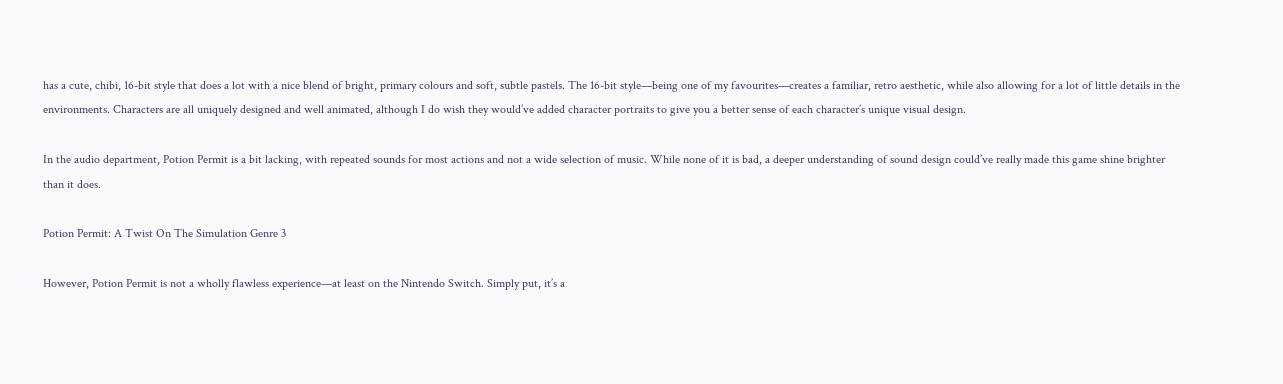has a cute, chibi, 16-bit style that does a lot with a nice blend of bright, primary colours and soft, subtle pastels. The 16-bit style—being one of my favourites—creates a familiar, retro aesthetic, while also allowing for a lot of little details in the environments. Characters are all uniquely designed and well animated, although I do wish they would’ve added character portraits to give you a better sense of each character’s unique visual design.

In the audio department, Potion Permit is a bit lacking, with repeated sounds for most actions and not a wide selection of music. While none of it is bad, a deeper understanding of sound design could’ve really made this game shine brighter than it does.

Potion Permit: A Twist On The Simulation Genre 3

However, Potion Permit is not a wholly flawless experience—at least on the Nintendo Switch. Simply put, it’s a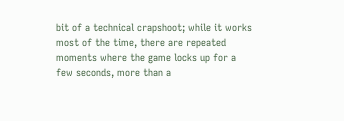bit of a technical crapshoot; while it works most of the time, there are repeated moments where the game locks up for a few seconds, more than a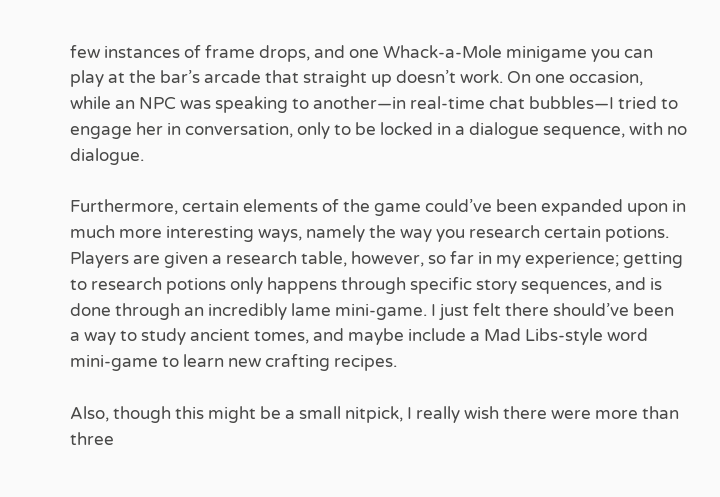few instances of frame drops, and one Whack-a-Mole minigame you can play at the bar’s arcade that straight up doesn’t work. On one occasion, while an NPC was speaking to another—in real-time chat bubbles—I tried to engage her in conversation, only to be locked in a dialogue sequence, with no dialogue.

Furthermore, certain elements of the game could’ve been expanded upon in much more interesting ways, namely the way you research certain potions. Players are given a research table, however, so far in my experience; getting to research potions only happens through specific story sequences, and is done through an incredibly lame mini-game. I just felt there should’ve been a way to study ancient tomes, and maybe include a Mad Libs-style word mini-game to learn new crafting recipes.

Also, though this might be a small nitpick, I really wish there were more than three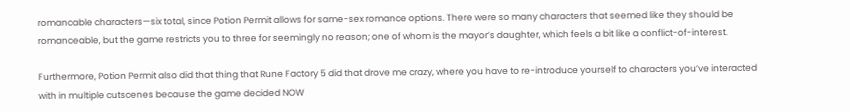romancable characters—six total, since Potion Permit allows for same-sex romance options. There were so many characters that seemed like they should be romanceable, but the game restricts you to three for seemingly no reason; one of whom is the mayor’s daughter, which feels a bit like a conflict-of-interest.

Furthermore, Potion Permit also did that thing that Rune Factory 5 did that drove me crazy, where you have to re-introduce yourself to characters you’ve interacted with in multiple cutscenes because the game decided NOW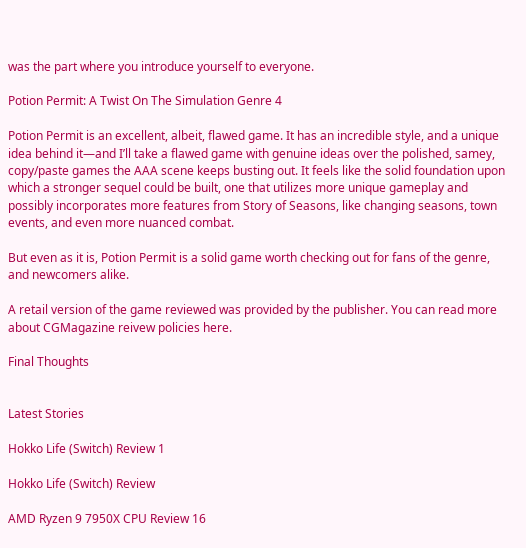was the part where you introduce yourself to everyone.

Potion Permit: A Twist On The Simulation Genre 4

Potion Permit is an excellent, albeit, flawed game. It has an incredible style, and a unique idea behind it—and I’ll take a flawed game with genuine ideas over the polished, samey, copy/paste games the AAA scene keeps busting out. It feels like the solid foundation upon which a stronger sequel could be built, one that utilizes more unique gameplay and possibly incorporates more features from Story of Seasons, like changing seasons, town events, and even more nuanced combat.

But even as it is, Potion Permit is a solid game worth checking out for fans of the genre, and newcomers alike.

A retail version of the game reviewed was provided by the publisher. You can read more about CGMagazine reivew policies here.

Final Thoughts


Latest Stories

Hokko Life (Switch) Review 1

Hokko Life (Switch) Review

AMD Ryzen 9 7950X CPU Review 16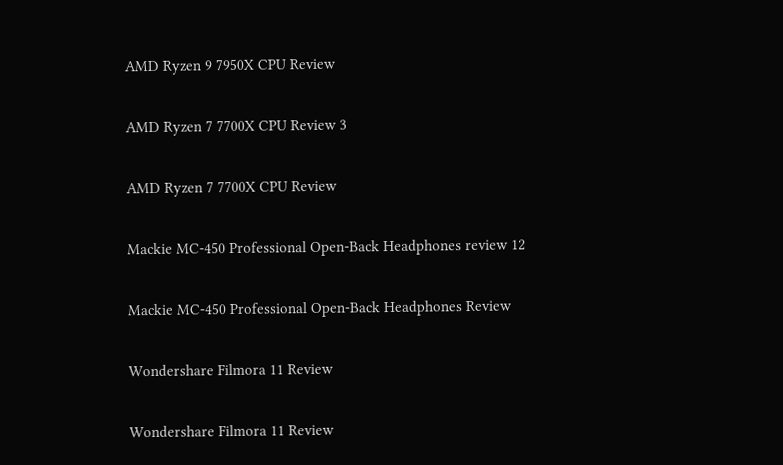AMD Ryzen 9 7950X CPU Review

AMD Ryzen 7 7700X CPU Review 3

AMD Ryzen 7 7700X CPU Review

Mackie MC-450 Professional Open-Back Headphones review 12

Mackie MC-450 Professional Open-Back Headphones Review

Wondershare Filmora 11 Review

Wondershare Filmora 11 Review